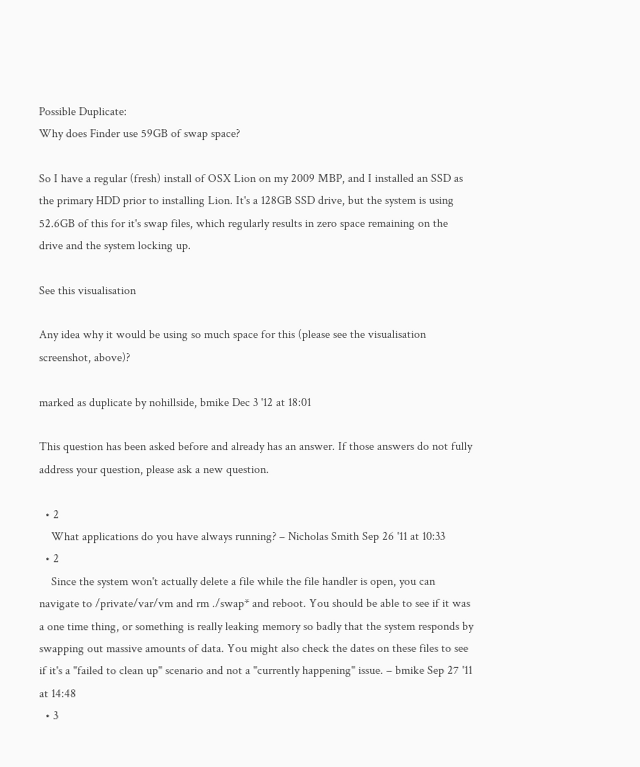Possible Duplicate:
Why does Finder use 59GB of swap space?

So I have a regular (fresh) install of OSX Lion on my 2009 MBP, and I installed an SSD as the primary HDD prior to installing Lion. It's a 128GB SSD drive, but the system is using 52.6GB of this for it's swap files, which regularly results in zero space remaining on the drive and the system locking up.

See this visualisation

Any idea why it would be using so much space for this (please see the visualisation screenshot, above)?

marked as duplicate by nohillside, bmike Dec 3 '12 at 18:01

This question has been asked before and already has an answer. If those answers do not fully address your question, please ask a new question.

  • 2
    What applications do you have always running? – Nicholas Smith Sep 26 '11 at 10:33
  • 2
    Since the system won't actually delete a file while the file handler is open, you can navigate to /private/var/vm and rm ./swap* and reboot. You should be able to see if it was a one time thing, or something is really leaking memory so badly that the system responds by swapping out massive amounts of data. You might also check the dates on these files to see if it's a "failed to clean up" scenario and not a "currently happening" issue. – bmike Sep 27 '11 at 14:48
  • 3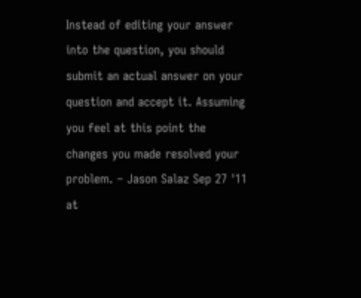Instead of editing your answer into the question, you should submit an actual answer on your question and accept it. Assuming you feel at this point the changes you made resolved your problem. – Jason Salaz Sep 27 '11 at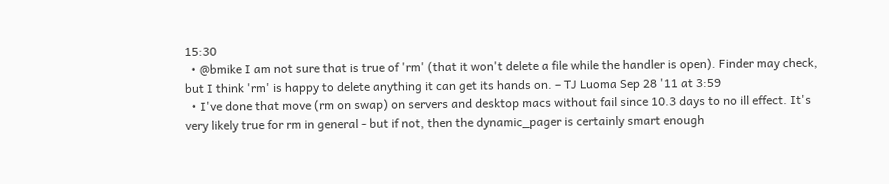15:30
  • @bmike I am not sure that is true of 'rm' (that it won't delete a file while the handler is open). Finder may check, but I think 'rm' is happy to delete anything it can get its hands on. – TJ Luoma Sep 28 '11 at 3:59
  • I've done that move (rm on swap) on servers and desktop macs without fail since 10.3 days to no ill effect. It's very likely true for rm in general - but if not, then the dynamic_pager is certainly smart enough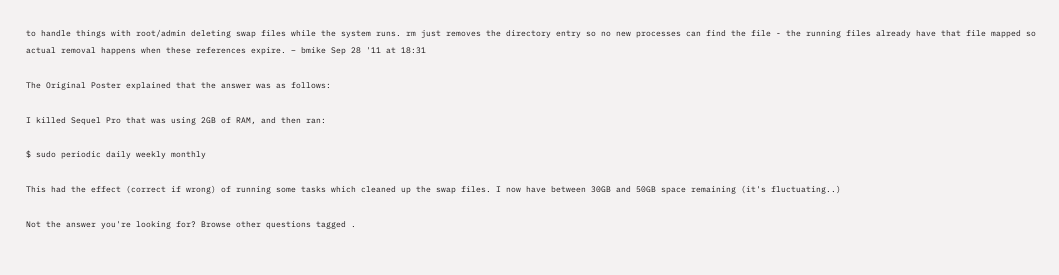to handle things with root/admin deleting swap files while the system runs. rm just removes the directory entry so no new processes can find the file - the running files already have that file mapped so actual removal happens when these references expire. – bmike Sep 28 '11 at 18:31

The Original Poster explained that the answer was as follows:

I killed Sequel Pro that was using 2GB of RAM, and then ran:

$ sudo periodic daily weekly monthly

This had the effect (correct if wrong) of running some tasks which cleaned up the swap files. I now have between 30GB and 50GB space remaining (it's fluctuating..)

Not the answer you're looking for? Browse other questions tagged .